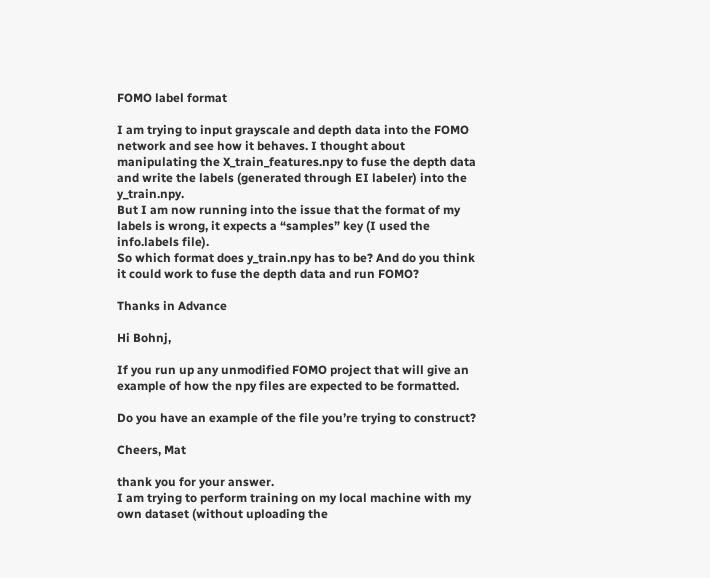FOMO label format

I am trying to input grayscale and depth data into the FOMO network and see how it behaves. I thought about manipulating the X_train_features.npy to fuse the depth data and write the labels (generated through EI labeler) into the y_train.npy.
But I am now running into the issue that the format of my labels is wrong, it expects a “samples” key (I used the info.labels file).
So which format does y_train.npy has to be? And do you think it could work to fuse the depth data and run FOMO?

Thanks in Advance

Hi Bohnj,

If you run up any unmodified FOMO project that will give an example of how the npy files are expected to be formatted.

Do you have an example of the file you’re trying to construct?

Cheers, Mat

thank you for your answer.
I am trying to perform training on my local machine with my own dataset (without uploading the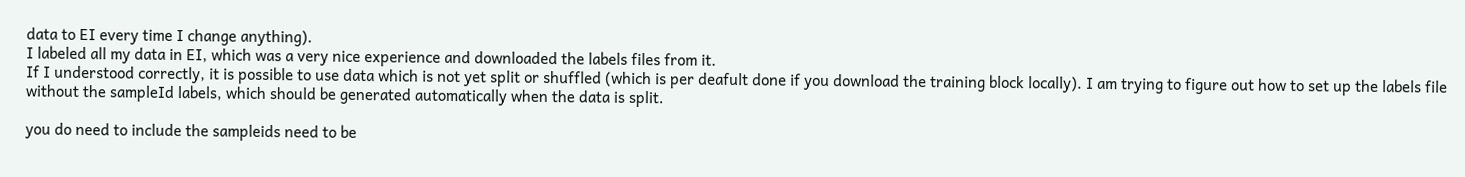data to EI every time I change anything).
I labeled all my data in EI, which was a very nice experience and downloaded the labels files from it.
If I understood correctly, it is possible to use data which is not yet split or shuffled (which is per deafult done if you download the training block locally). I am trying to figure out how to set up the labels file without the sampleId labels, which should be generated automatically when the data is split.

you do need to include the sampleids need to be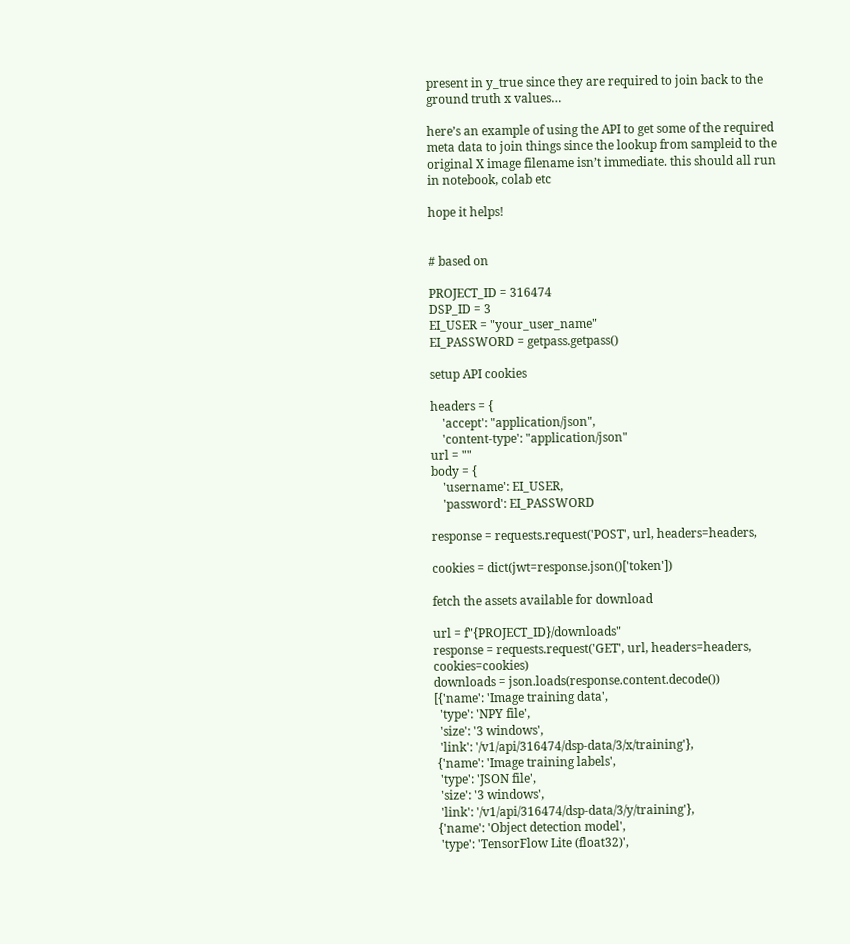present in y_true since they are required to join back to the ground truth x values…

here’s an example of using the API to get some of the required meta data to join things since the lookup from sampleid to the original X image filename isn’t immediate. this should all run in notebook, colab etc

hope it helps!


# based on

PROJECT_ID = 316474
DSP_ID = 3
EI_USER = "your_user_name"
EI_PASSWORD = getpass.getpass()

setup API cookies

headers = {
    'accept': "application/json",
    'content-type': "application/json"
url = ""
body = {
    'username': EI_USER,
    'password': EI_PASSWORD

response = requests.request('POST', url, headers=headers,

cookies = dict(jwt=response.json()['token'])

fetch the assets available for download

url = f"{PROJECT_ID}/downloads"
response = requests.request('GET', url, headers=headers, cookies=cookies)
downloads = json.loads(response.content.decode())
[{'name': 'Image training data',
  'type': 'NPY file',
  'size': '3 windows',
  'link': '/v1/api/316474/dsp-data/3/x/training'},
 {'name': 'Image training labels',
  'type': 'JSON file',
  'size': '3 windows',
  'link': '/v1/api/316474/dsp-data/3/y/training'},
 {'name': 'Object detection model',
  'type': 'TensorFlow Lite (float32)',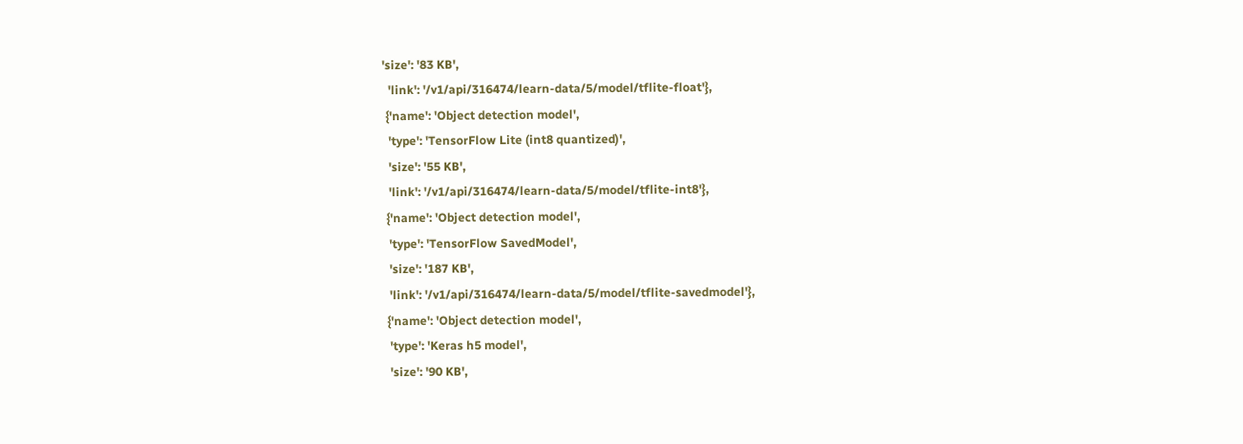'size': '83 KB',
  'link': '/v1/api/316474/learn-data/5/model/tflite-float'},
 {'name': 'Object detection model',
  'type': 'TensorFlow Lite (int8 quantized)',
  'size': '55 KB',
  'link': '/v1/api/316474/learn-data/5/model/tflite-int8'},
 {'name': 'Object detection model',
  'type': 'TensorFlow SavedModel',
  'size': '187 KB',
  'link': '/v1/api/316474/learn-data/5/model/tflite-savedmodel'},
 {'name': 'Object detection model',
  'type': 'Keras h5 model',
  'size': '90 KB',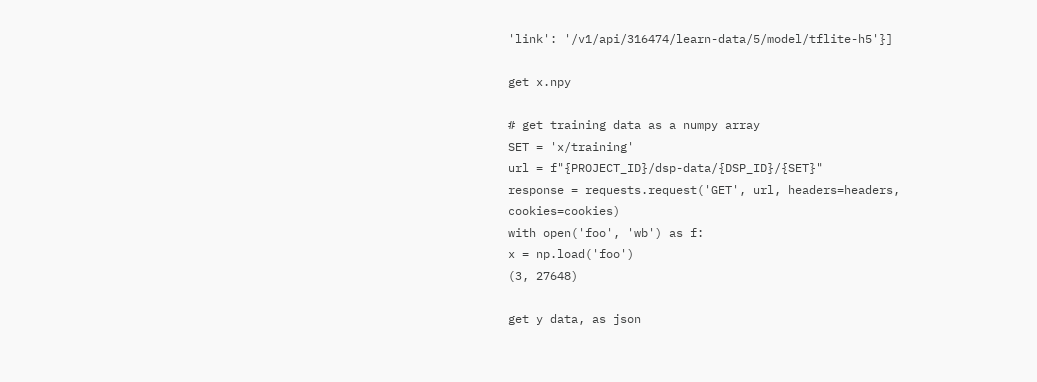'link': '/v1/api/316474/learn-data/5/model/tflite-h5'}]

get x.npy

# get training data as a numpy array
SET = 'x/training'
url = f"{PROJECT_ID}/dsp-data/{DSP_ID}/{SET}"
response = requests.request('GET', url, headers=headers, cookies=cookies)
with open('foo', 'wb') as f:
x = np.load('foo')
(3, 27648)

get y data, as json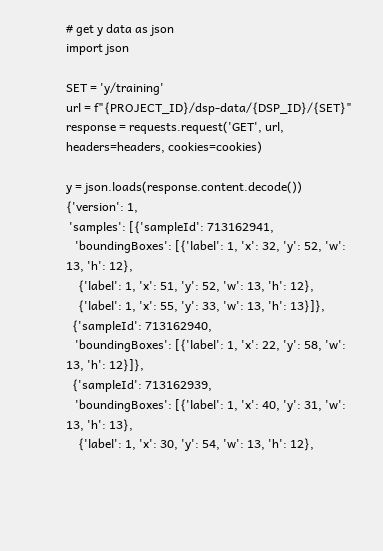# get y data as json
import json

SET = 'y/training'
url = f"{PROJECT_ID}/dsp-data/{DSP_ID}/{SET}"
response = requests.request('GET', url, headers=headers, cookies=cookies)

y = json.loads(response.content.decode())
{'version': 1,
 'samples': [{'sampleId': 713162941,
   'boundingBoxes': [{'label': 1, 'x': 32, 'y': 52, 'w': 13, 'h': 12},
    {'label': 1, 'x': 51, 'y': 52, 'w': 13, 'h': 12},
    {'label': 1, 'x': 55, 'y': 33, 'w': 13, 'h': 13}]},
  {'sampleId': 713162940,
   'boundingBoxes': [{'label': 1, 'x': 22, 'y': 58, 'w': 13, 'h': 12}]},
  {'sampleId': 713162939,
   'boundingBoxes': [{'label': 1, 'x': 40, 'y': 31, 'w': 13, 'h': 13},
    {'label': 1, 'x': 30, 'y': 54, 'w': 13, 'h': 12},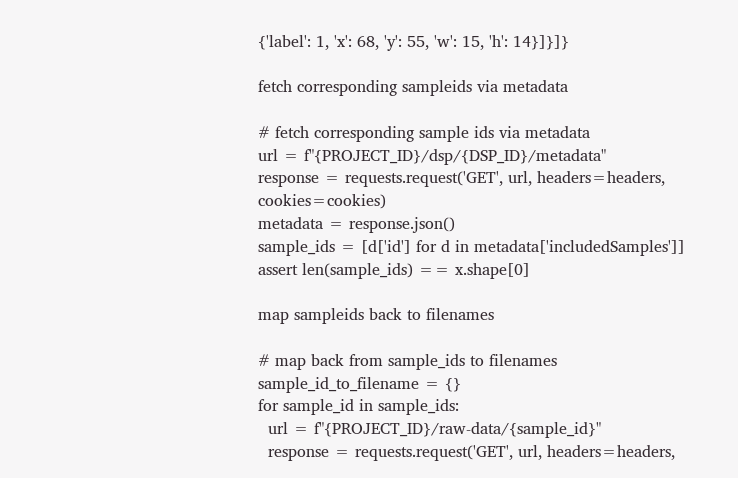{'label': 1, 'x': 68, 'y': 55, 'w': 15, 'h': 14}]}]}

fetch corresponding sampleids via metadata

# fetch corresponding sample ids via metadata
url = f"{PROJECT_ID}/dsp/{DSP_ID}/metadata"
response = requests.request('GET', url, headers=headers, cookies=cookies)
metadata = response.json()
sample_ids = [d['id'] for d in metadata['includedSamples']]
assert len(sample_ids) == x.shape[0]

map sampleids back to filenames

# map back from sample_ids to filenames
sample_id_to_filename = {}
for sample_id in sample_ids:
  url = f"{PROJECT_ID}/raw-data/{sample_id}"
  response = requests.request('GET', url, headers=headers,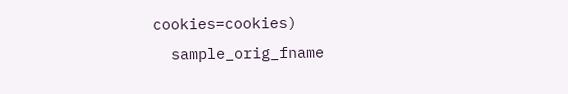cookies=cookies)
  sample_orig_fname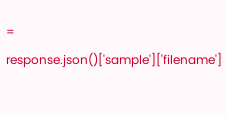= response.json()['sample']['filename']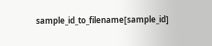sample_id_to_filename[sample_id]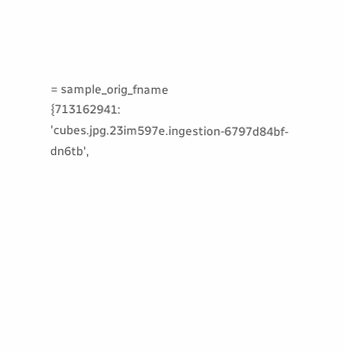= sample_orig_fname
{713162941: 'cubes.jpg.23im597e.ingestion-6797d84bf-dn6tb',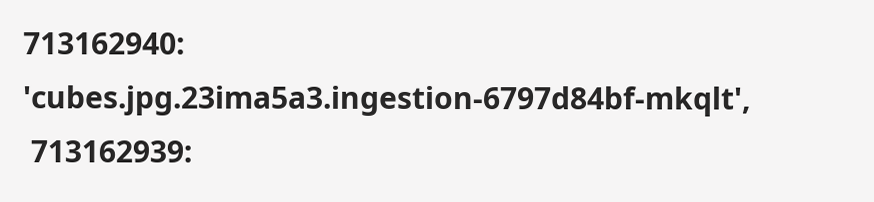713162940: 'cubes.jpg.23ima5a3.ingestion-6797d84bf-mkqlt',
 713162939: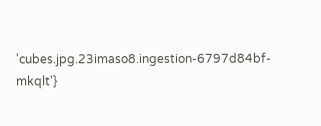'cubes.jpg.23imaso8.ingestion-6797d84bf-mkqlt'}